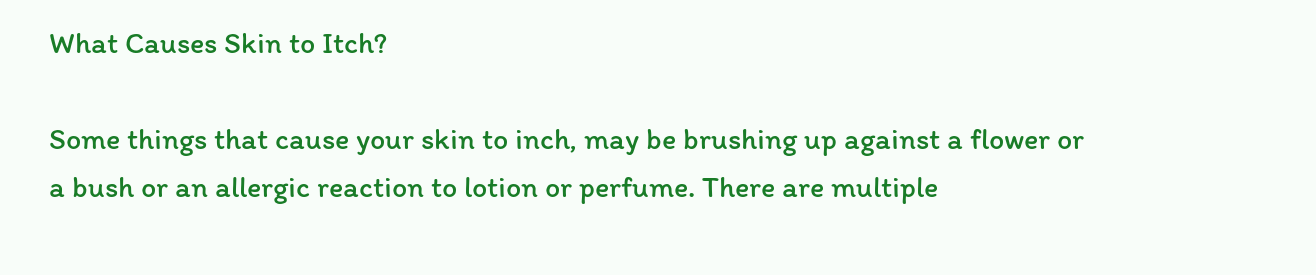What Causes Skin to Itch?

Some things that cause your skin to inch, may be brushing up against a flower or a bush or an allergic reaction to lotion or perfume. There are multiple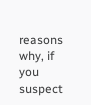reasons why, if you suspect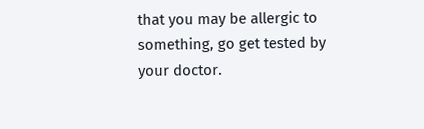that you may be allergic to something, go get tested by your doctor.